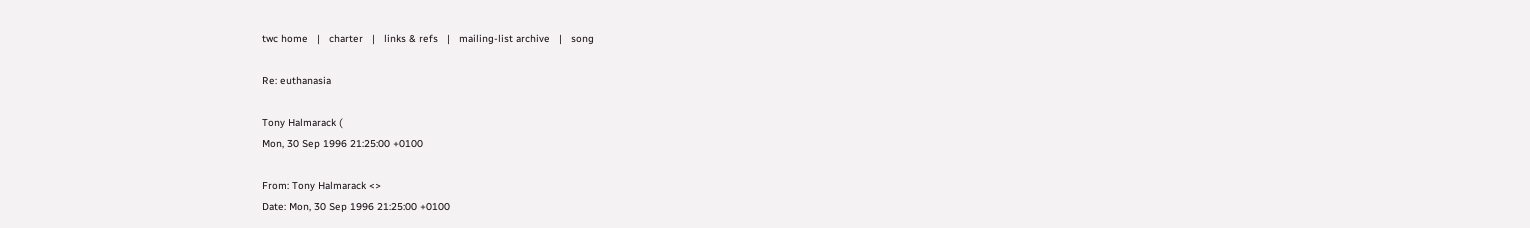twc home   |   charter   |   links & refs   |   mailing-list archive   |   song

Re: euthanasia

Tony Halmarack (
Mon, 30 Sep 1996 21:25:00 +0100

From: Tony Halmarack <>
Date: Mon, 30 Sep 1996 21:25:00 +0100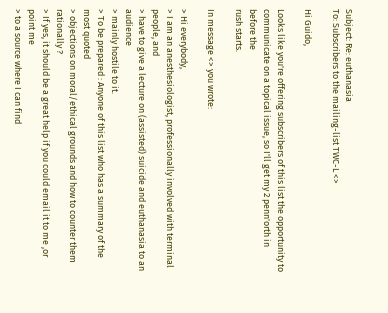Subject: Re: euthanasia
To: Subscribers to the mailing-list TWC-L <>

Hi Guido,

Looks like you're offering subscribers of this list the opportunity to
communicate on a topical issue, so I'll get my 2 penn'orth in before the
rush starts.

In message <> you wrote:

> Hi everybody,
> I am an anesthesiologist, professionally involved with terminal people, and
> have to give a lecture on (assisted) suicide and euthanasia to an audience
> mainly hostile to it.
> To be prepared : Anyone of this list who has a summary of the most quoted
> objections on moral/ethical grounds and how to counter them rationally ?
> If yes, it should be a great help if you could email it to me ,or point me
> to a source where I can find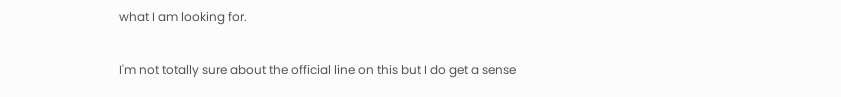what I am looking for.

I'm not totally sure about the official line on this but I do get a sense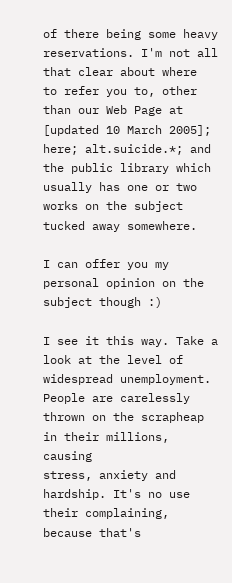of there being some heavy reservations. I'm not all that clear about where
to refer you to, other than our Web Page at
[updated 10 March 2005]; here; alt.suicide.*; and the public library which
usually has one or two works on the subject tucked away somewhere.

I can offer you my personal opinion on the subject though :)

I see it this way. Take a look at the level of widespread unemployment.
People are carelessly thrown on the scrapheap in their millions, causing
stress, anxiety and hardship. It's no use their complaining, because that's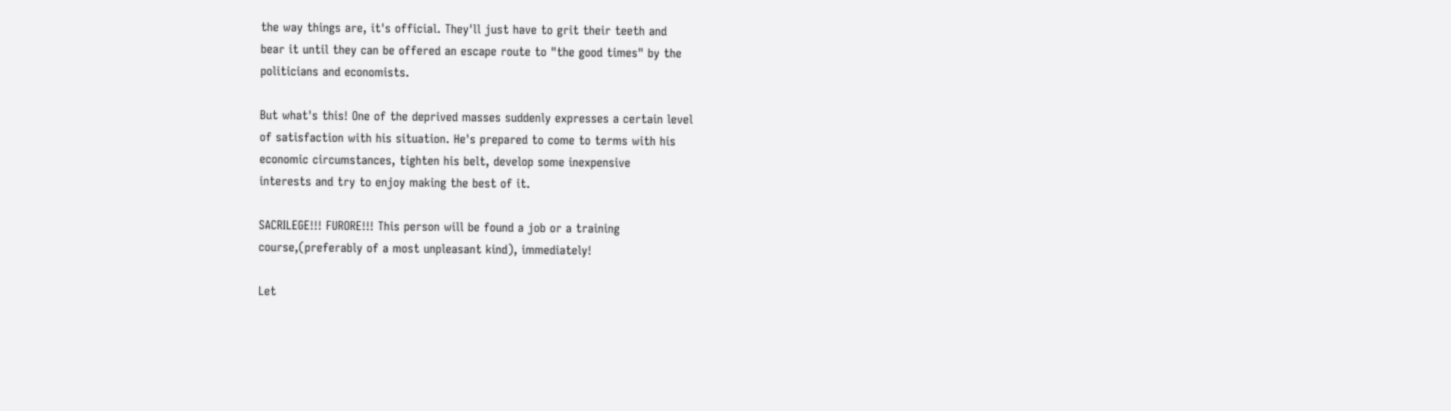the way things are, it's official. They'll just have to grit their teeth and
bear it until they can be offered an escape route to "the good times" by the
politicians and economists.

But what's this! One of the deprived masses suddenly expresses a certain level
of satisfaction with his situation. He's prepared to come to terms with his
economic circumstances, tighten his belt, develop some inexpensive
interests and try to enjoy making the best of it.

SACRILEGE!!! FURORE!!! This person will be found a job or a training
course,(preferably of a most unpleasant kind), immediately!

Let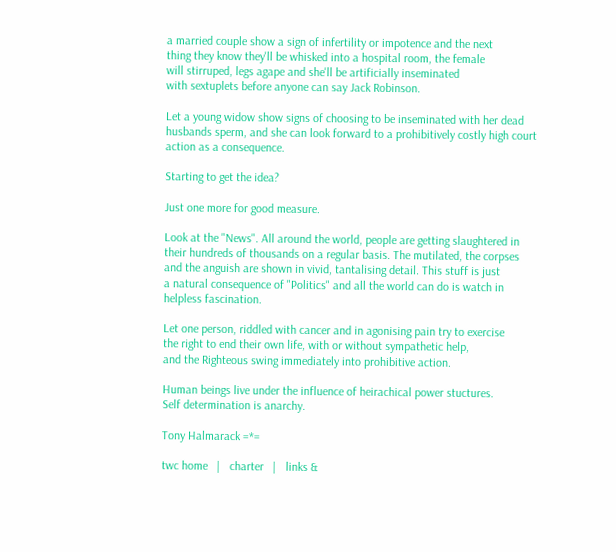a married couple show a sign of infertility or impotence and the next
thing they know they'll be whisked into a hospital room, the female
will stirruped, legs agape and she'll be artificially inseminated
with sextuplets before anyone can say Jack Robinson.

Let a young widow show signs of choosing to be inseminated with her dead
husbands sperm, and she can look forward to a prohibitively costly high court
action as a consequence.

Starting to get the idea?

Just one more for good measure.

Look at the "News". All around the world, people are getting slaughtered in
their hundreds of thousands on a regular basis. The mutilated, the corpses
and the anguish are shown in vivid, tantalising detail. This stuff is just
a natural consequence of "Politics" and all the world can do is watch in
helpless fascination.

Let one person, riddled with cancer and in agonising pain try to exercise
the right to end their own life, with or without sympathetic help,
and the Righteous swing immediately into prohibitive action.

Human beings live under the influence of heirachical power stuctures.
Self determination is anarchy.

Tony Halmarack =*=

twc home   |   charter   |   links &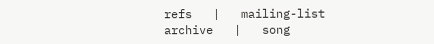refs   |   mailing-list archive   |   song